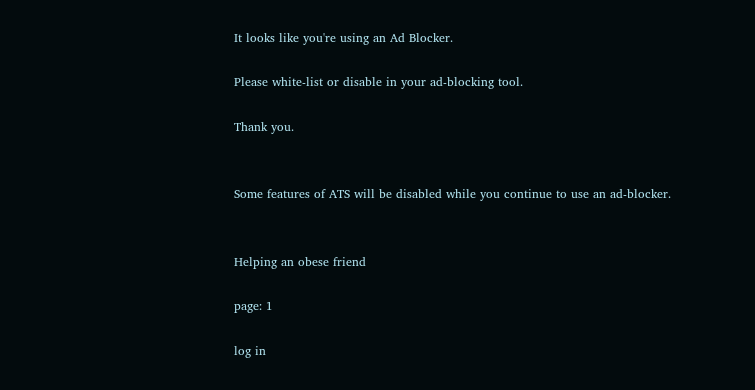It looks like you're using an Ad Blocker.

Please white-list or disable in your ad-blocking tool.

Thank you.


Some features of ATS will be disabled while you continue to use an ad-blocker.


Helping an obese friend

page: 1

log in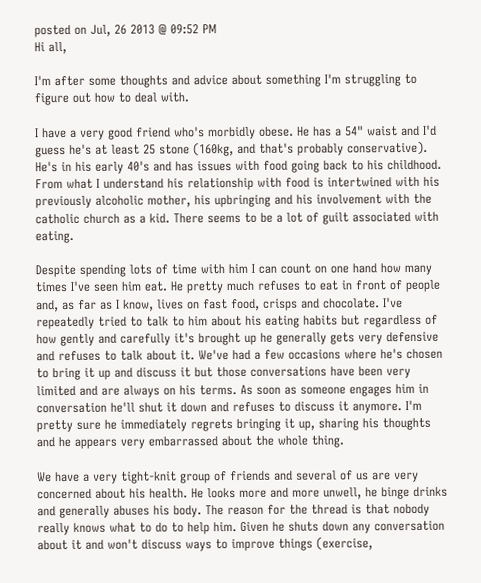posted on Jul, 26 2013 @ 09:52 PM
Hi all,

I'm after some thoughts and advice about something I'm struggling to figure out how to deal with.

I have a very good friend who's morbidly obese. He has a 54" waist and I'd guess he's at least 25 stone (160kg, and that's probably conservative). He's in his early 40's and has issues with food going back to his childhood. From what I understand his relationship with food is intertwined with his previously alcoholic mother, his upbringing and his involvement with the catholic church as a kid. There seems to be a lot of guilt associated with eating.

Despite spending lots of time with him I can count on one hand how many times I've seen him eat. He pretty much refuses to eat in front of people and, as far as I know, lives on fast food, crisps and chocolate. I've repeatedly tried to talk to him about his eating habits but regardless of how gently and carefully it's brought up he generally gets very defensive and refuses to talk about it. We've had a few occasions where he's chosen to bring it up and discuss it but those conversations have been very limited and are always on his terms. As soon as someone engages him in conversation he'll shut it down and refuses to discuss it anymore. I'm pretty sure he immediately regrets bringing it up, sharing his thoughts and he appears very embarrassed about the whole thing.

We have a very tight-knit group of friends and several of us are very concerned about his health. He looks more and more unwell, he binge drinks and generally abuses his body. The reason for the thread is that nobody really knows what to do to help him. Given he shuts down any conversation about it and won't discuss ways to improve things (exercise,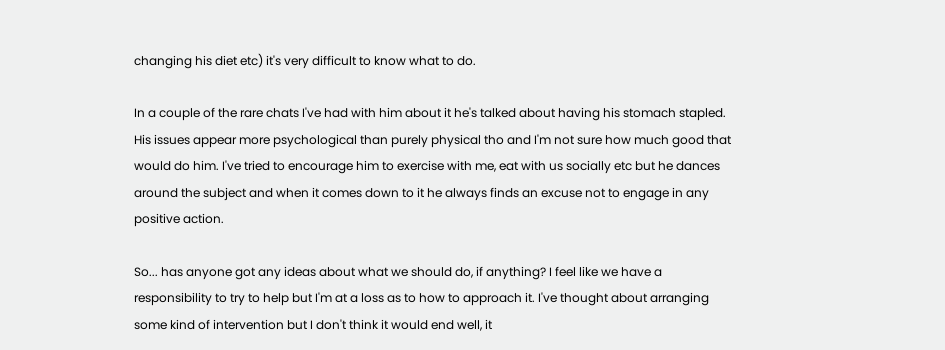changing his diet etc) it's very difficult to know what to do.

In a couple of the rare chats I've had with him about it he's talked about having his stomach stapled. His issues appear more psychological than purely physical tho and I'm not sure how much good that would do him. I've tried to encourage him to exercise with me, eat with us socially etc but he dances around the subject and when it comes down to it he always finds an excuse not to engage in any positive action.

So... has anyone got any ideas about what we should do, if anything? I feel like we have a responsibility to try to help but I'm at a loss as to how to approach it. I've thought about arranging some kind of intervention but I don't think it would end well, it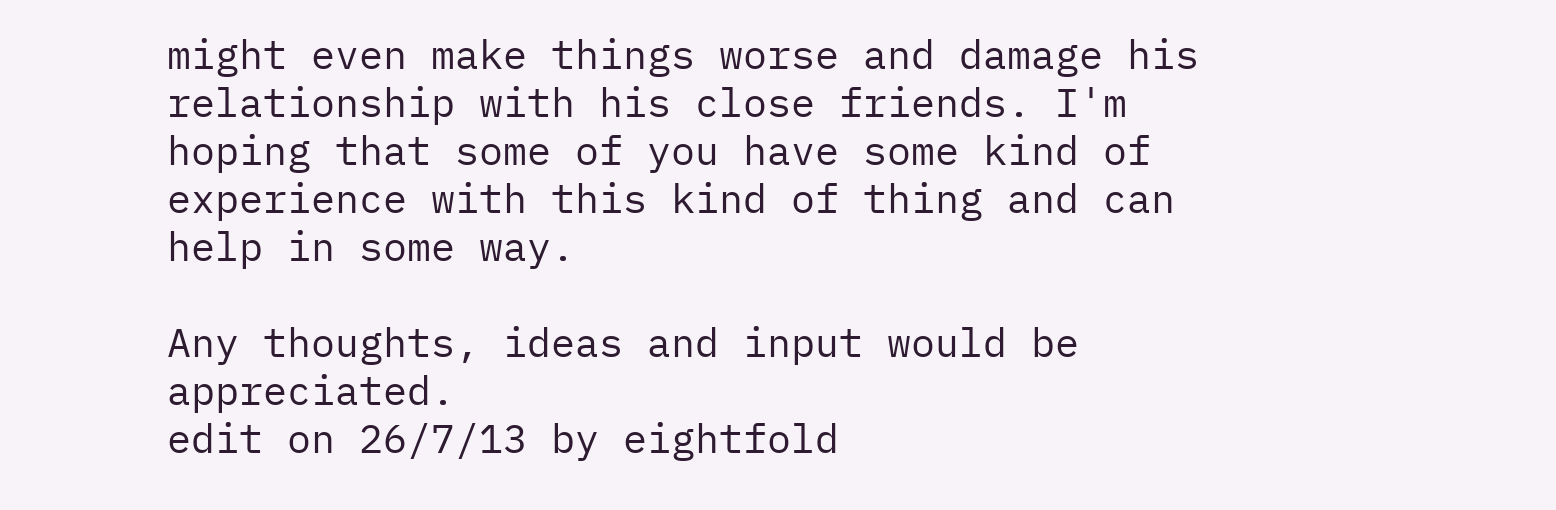might even make things worse and damage his relationship with his close friends. I'm hoping that some of you have some kind of experience with this kind of thing and can help in some way.

Any thoughts, ideas and input would be appreciated.
edit on 26/7/13 by eightfold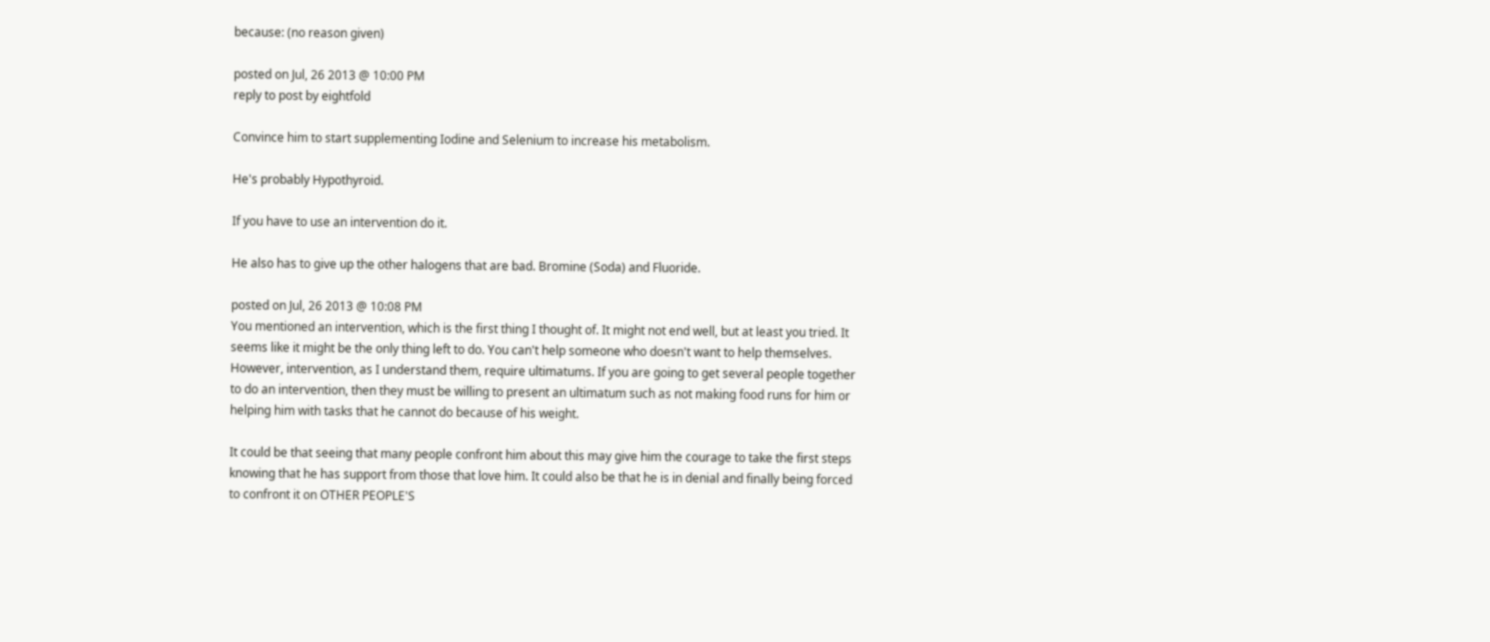because: (no reason given)

posted on Jul, 26 2013 @ 10:00 PM
reply to post by eightfold

Convince him to start supplementing Iodine and Selenium to increase his metabolism.

He's probably Hypothyroid.

If you have to use an intervention do it.

He also has to give up the other halogens that are bad. Bromine (Soda) and Fluoride.

posted on Jul, 26 2013 @ 10:08 PM
You mentioned an intervention, which is the first thing I thought of. It might not end well, but at least you tried. It seems like it might be the only thing left to do. You can't help someone who doesn't want to help themselves. However, intervention, as I understand them, require ultimatums. If you are going to get several people together to do an intervention, then they must be willing to present an ultimatum such as not making food runs for him or helping him with tasks that he cannot do because of his weight.

It could be that seeing that many people confront him about this may give him the courage to take the first steps knowing that he has support from those that love him. It could also be that he is in denial and finally being forced to confront it on OTHER PEOPLE'S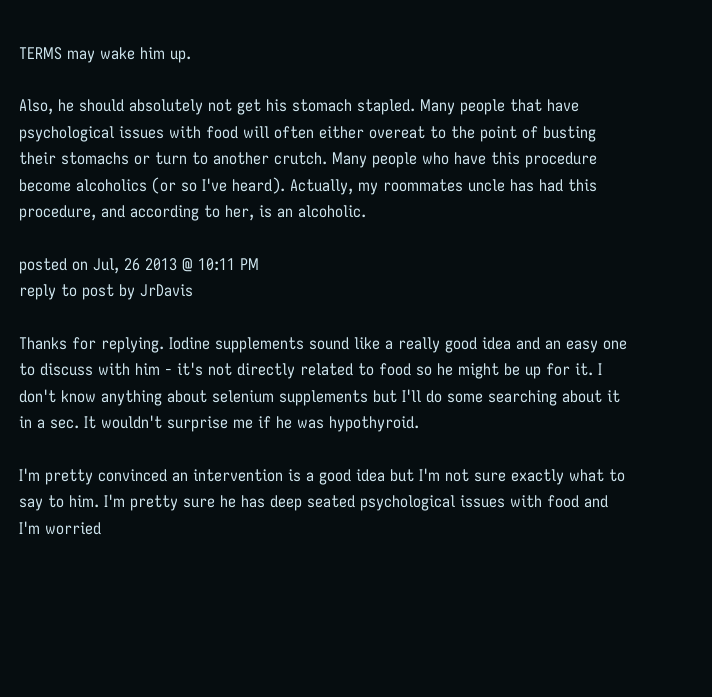TERMS may wake him up.

Also, he should absolutely not get his stomach stapled. Many people that have psychological issues with food will often either overeat to the point of busting their stomachs or turn to another crutch. Many people who have this procedure become alcoholics (or so I've heard). Actually, my roommates uncle has had this procedure, and according to her, is an alcoholic.

posted on Jul, 26 2013 @ 10:11 PM
reply to post by JrDavis

Thanks for replying. Iodine supplements sound like a really good idea and an easy one to discuss with him - it's not directly related to food so he might be up for it. I don't know anything about selenium supplements but I'll do some searching about it in a sec. It wouldn't surprise me if he was hypothyroid.

I'm pretty convinced an intervention is a good idea but I'm not sure exactly what to say to him. I'm pretty sure he has deep seated psychological issues with food and I'm worried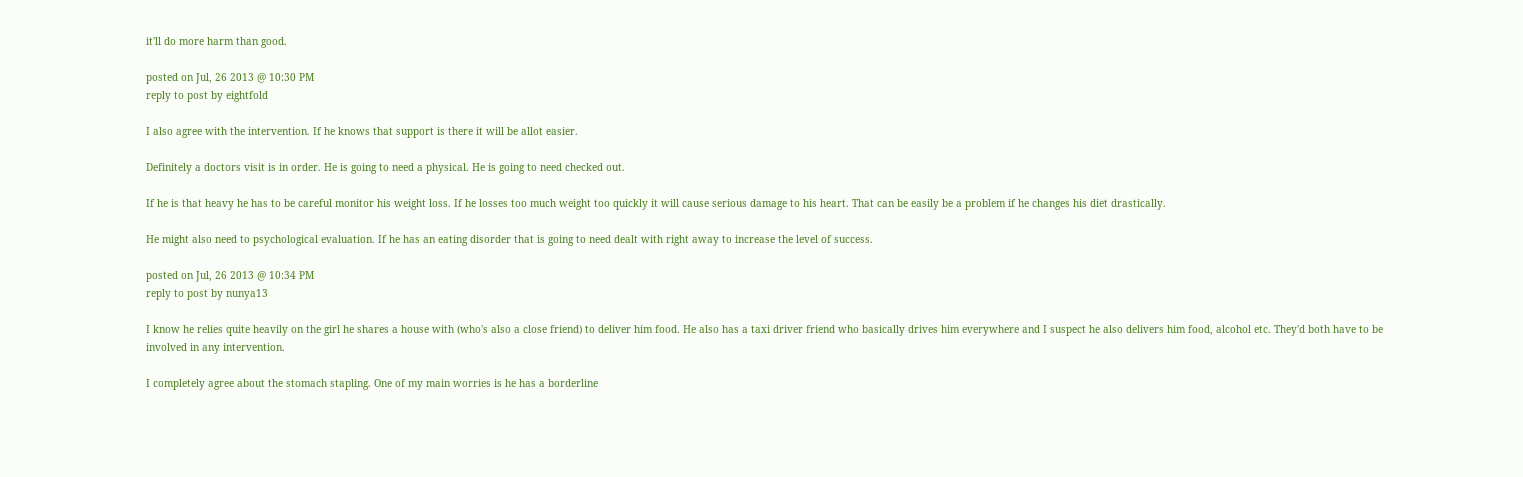it'll do more harm than good.

posted on Jul, 26 2013 @ 10:30 PM
reply to post by eightfold

I also agree with the intervention. If he knows that support is there it will be allot easier.

Definitely a doctors visit is in order. He is going to need a physical. He is going to need checked out.

If he is that heavy he has to be careful monitor his weight loss. If he losses too much weight too quickly it will cause serious damage to his heart. That can be easily be a problem if he changes his diet drastically.

He might also need to psychological evaluation. If he has an eating disorder that is going to need dealt with right away to increase the level of success.

posted on Jul, 26 2013 @ 10:34 PM
reply to post by nunya13

I know he relies quite heavily on the girl he shares a house with (who's also a close friend) to deliver him food. He also has a taxi driver friend who basically drives him everywhere and I suspect he also delivers him food, alcohol etc. They'd both have to be involved in any intervention.

I completely agree about the stomach stapling. One of my main worries is he has a borderline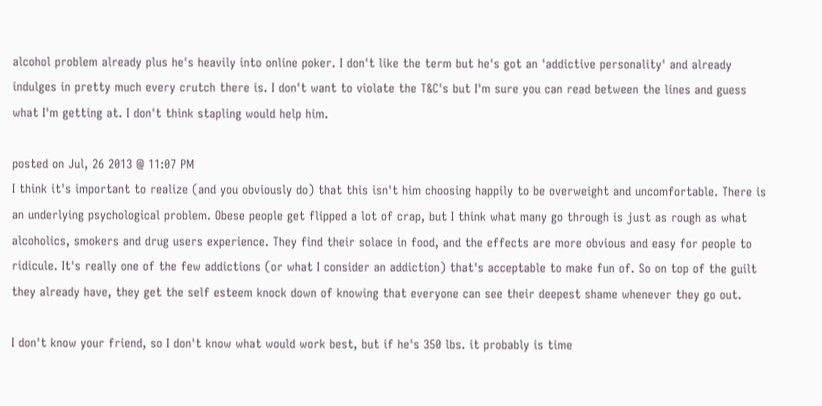alcohol problem already plus he's heavily into online poker. I don't like the term but he's got an 'addictive personality' and already indulges in pretty much every crutch there is. I don't want to violate the T&C's but I'm sure you can read between the lines and guess what I'm getting at. I don't think stapling would help him.

posted on Jul, 26 2013 @ 11:07 PM
I think it's important to realize (and you obviously do) that this isn't him choosing happily to be overweight and uncomfortable. There is an underlying psychological problem. Obese people get flipped a lot of crap, but I think what many go through is just as rough as what alcoholics, smokers and drug users experience. They find their solace in food, and the effects are more obvious and easy for people to ridicule. It's really one of the few addictions (or what I consider an addiction) that's acceptable to make fun of. So on top of the guilt they already have, they get the self esteem knock down of knowing that everyone can see their deepest shame whenever they go out.

I don't know your friend, so I don't know what would work best, but if he's 350 lbs. it probably is time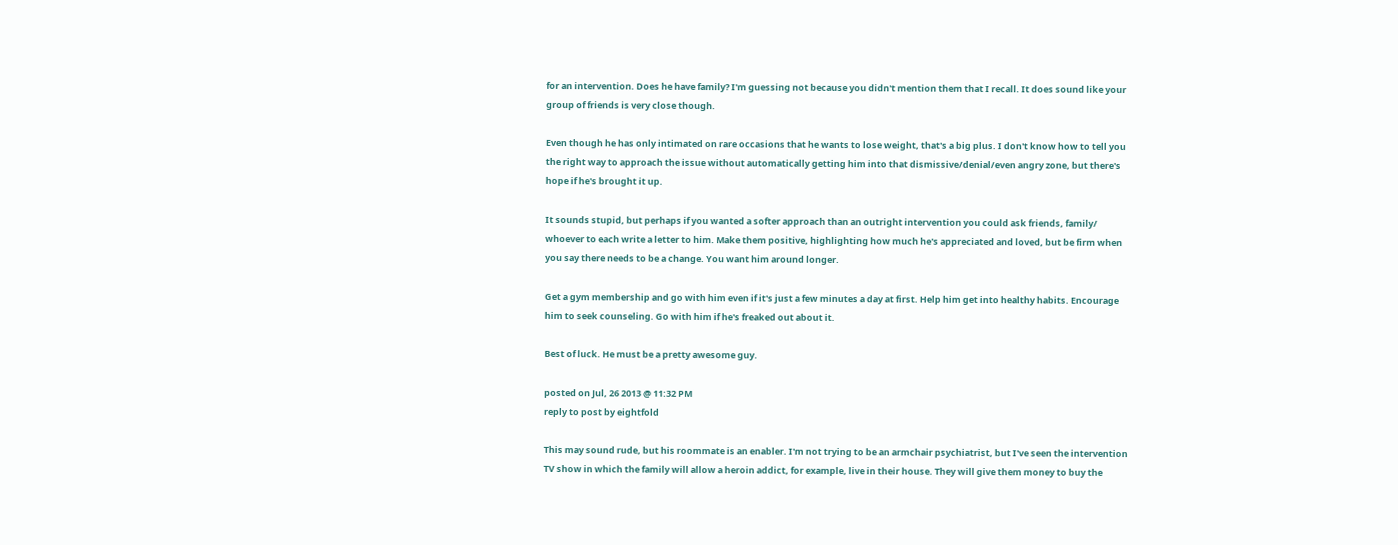for an intervention. Does he have family? I'm guessing not because you didn't mention them that I recall. It does sound like your group of friends is very close though.

Even though he has only intimated on rare occasions that he wants to lose weight, that's a big plus. I don't know how to tell you the right way to approach the issue without automatically getting him into that dismissive/denial/even angry zone, but there's hope if he's brought it up.

It sounds stupid, but perhaps if you wanted a softer approach than an outright intervention you could ask friends, family/ whoever to each write a letter to him. Make them positive, highlighting how much he's appreciated and loved, but be firm when you say there needs to be a change. You want him around longer.

Get a gym membership and go with him even if it's just a few minutes a day at first. Help him get into healthy habits. Encourage him to seek counseling. Go with him if he's freaked out about it.

Best of luck. He must be a pretty awesome guy.

posted on Jul, 26 2013 @ 11:32 PM
reply to post by eightfold

This may sound rude, but his roommate is an enabler. I'm not trying to be an armchair psychiatrist, but I've seen the intervention TV show in which the family will allow a heroin addict, for example, live in their house. They will give them money to buy the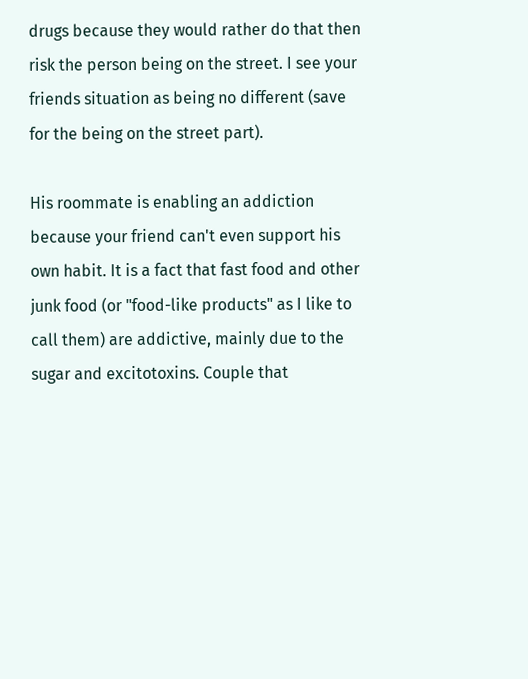drugs because they would rather do that then risk the person being on the street. I see your friends situation as being no different (save for the being on the street part).

His roommate is enabling an addiction because your friend can't even support his own habit. It is a fact that fast food and other junk food (or "food-like products" as I like to call them) are addictive, mainly due to the sugar and excitotoxins. Couple that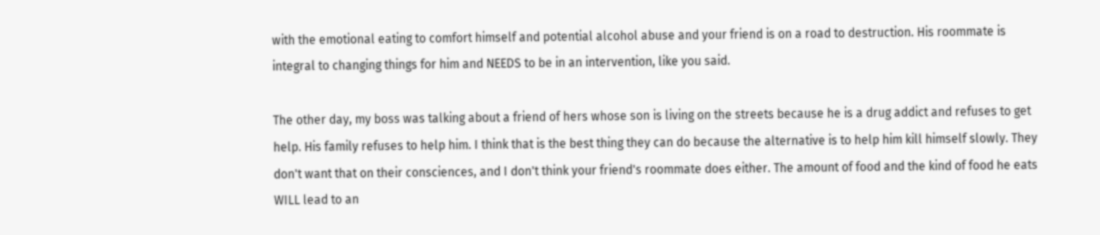with the emotional eating to comfort himself and potential alcohol abuse and your friend is on a road to destruction. His roommate is integral to changing things for him and NEEDS to be in an intervention, like you said.

The other day, my boss was talking about a friend of hers whose son is living on the streets because he is a drug addict and refuses to get help. His family refuses to help him. I think that is the best thing they can do because the alternative is to help him kill himself slowly. They don't want that on their consciences, and I don't think your friend's roommate does either. The amount of food and the kind of food he eats WILL lead to an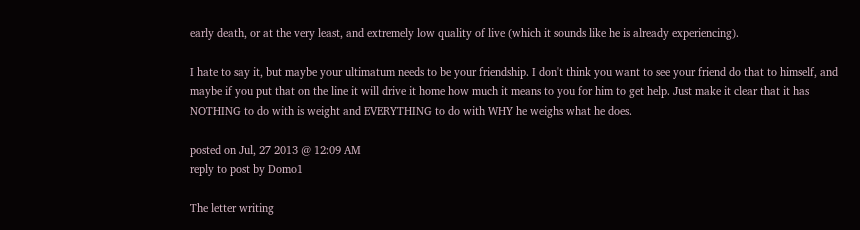early death, or at the very least, and extremely low quality of live (which it sounds like he is already experiencing).

I hate to say it, but maybe your ultimatum needs to be your friendship. I don't think you want to see your friend do that to himself, and maybe if you put that on the line it will drive it home how much it means to you for him to get help. Just make it clear that it has NOTHING to do with is weight and EVERYTHING to do with WHY he weighs what he does.

posted on Jul, 27 2013 @ 12:09 AM
reply to post by Domo1

The letter writing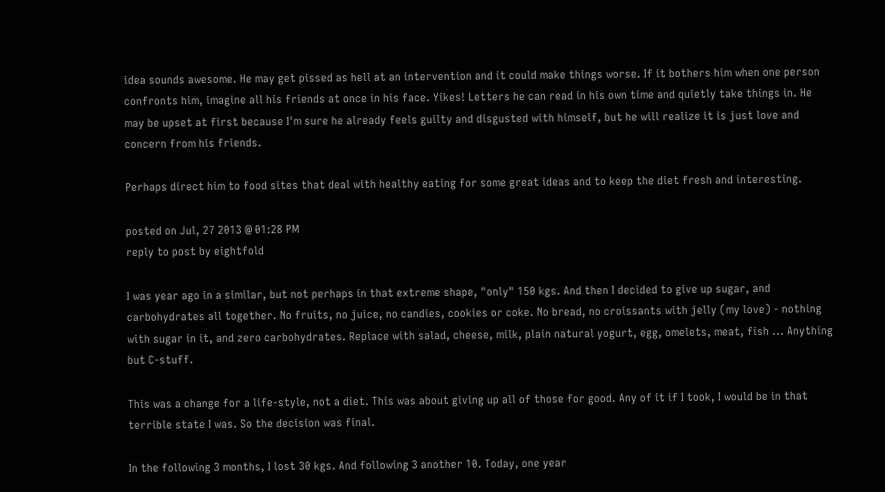idea sounds awesome. He may get pissed as hell at an intervention and it could make things worse. If it bothers him when one person confronts him, imagine all his friends at once in his face. Yikes! Letters he can read in his own time and quietly take things in. He may be upset at first because I'm sure he already feels guilty and disgusted with himself, but he will realize it is just love and concern from his friends.

Perhaps direct him to food sites that deal with healthy eating for some great ideas and to keep the diet fresh and interesting.

posted on Jul, 27 2013 @ 01:28 PM
reply to post by eightfold

I was year ago in a similar, but not perhaps in that extreme shape, "only" 150 kgs. And then I decided to give up sugar, and carbohydrates all together. No fruits, no juice, no candies, cookies or coke. No bread, no croissants with jelly (my love) - nothing with sugar in it, and zero carbohydrates. Replace with salad, cheese, milk, plain natural yogurt, egg, omelets, meat, fish ... Anything but C-stuff.

This was a change for a life-style, not a diet. This was about giving up all of those for good. Any of it if I took, I would be in that terrible state I was. So the decision was final.

In the following 3 months, I lost 30 kgs. And following 3 another 10. Today, one year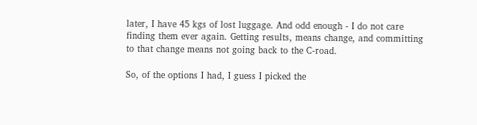later, I have 45 kgs of lost luggage. And odd enough - I do not care finding them ever again. Getting results, means change, and committing to that change means not going back to the C-road.

So, of the options I had, I guess I picked the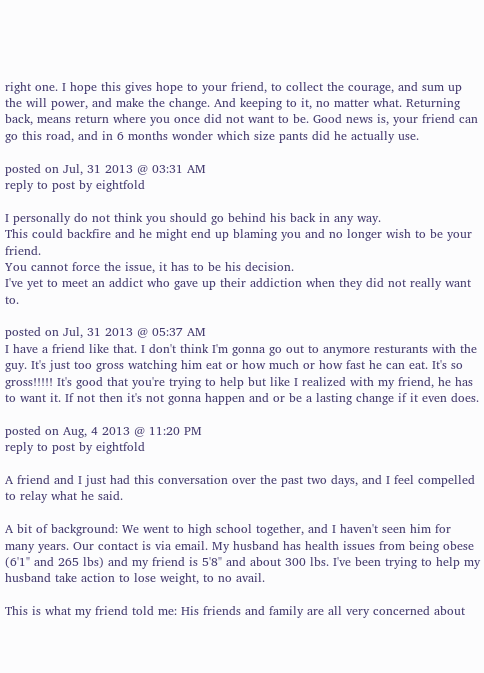right one. I hope this gives hope to your friend, to collect the courage, and sum up the will power, and make the change. And keeping to it, no matter what. Returning back, means return where you once did not want to be. Good news is, your friend can go this road, and in 6 months wonder which size pants did he actually use.

posted on Jul, 31 2013 @ 03:31 AM
reply to post by eightfold

I personally do not think you should go behind his back in any way.
This could backfire and he might end up blaming you and no longer wish to be your friend.
You cannot force the issue, it has to be his decision.
I've yet to meet an addict who gave up their addiction when they did not really want to.

posted on Jul, 31 2013 @ 05:37 AM
I have a friend like that. I don't think I'm gonna go out to anymore resturants with the guy. It's just too gross watching him eat or how much or how fast he can eat. It's so gross!!!!! It's good that you're trying to help but like I realized with my friend, he has to want it. If not then it's not gonna happen and or be a lasting change if it even does.

posted on Aug, 4 2013 @ 11:20 PM
reply to post by eightfold

A friend and I just had this conversation over the past two days, and I feel compelled to relay what he said.

A bit of background: We went to high school together, and I haven't seen him for many years. Our contact is via email. My husband has health issues from being obese (6'1" and 265 lbs) and my friend is 5'8" and about 300 lbs. I've been trying to help my husband take action to lose weight, to no avail.

This is what my friend told me: His friends and family are all very concerned about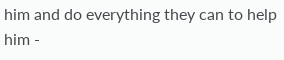him and do everything they can to help him -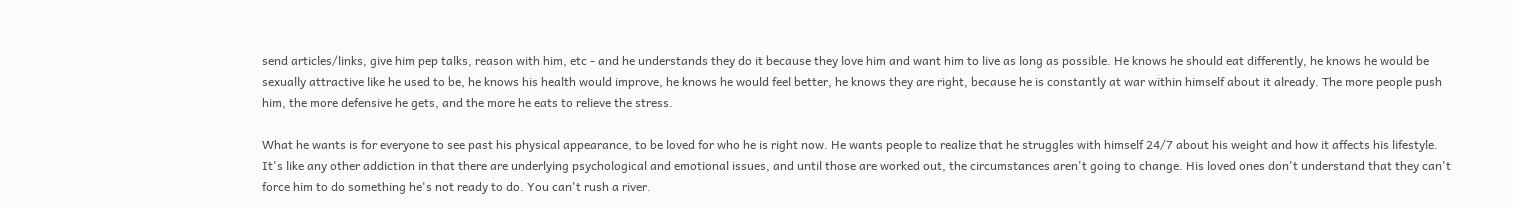send articles/links, give him pep talks, reason with him, etc - and he understands they do it because they love him and want him to live as long as possible. He knows he should eat differently, he knows he would be sexually attractive like he used to be, he knows his health would improve, he knows he would feel better, he knows they are right, because he is constantly at war within himself about it already. The more people push him, the more defensive he gets, and the more he eats to relieve the stress.

What he wants is for everyone to see past his physical appearance, to be loved for who he is right now. He wants people to realize that he struggles with himself 24/7 about his weight and how it affects his lifestyle. It's like any other addiction in that there are underlying psychological and emotional issues, and until those are worked out, the circumstances aren't going to change. His loved ones don't understand that they can't force him to do something he's not ready to do. You can't rush a river.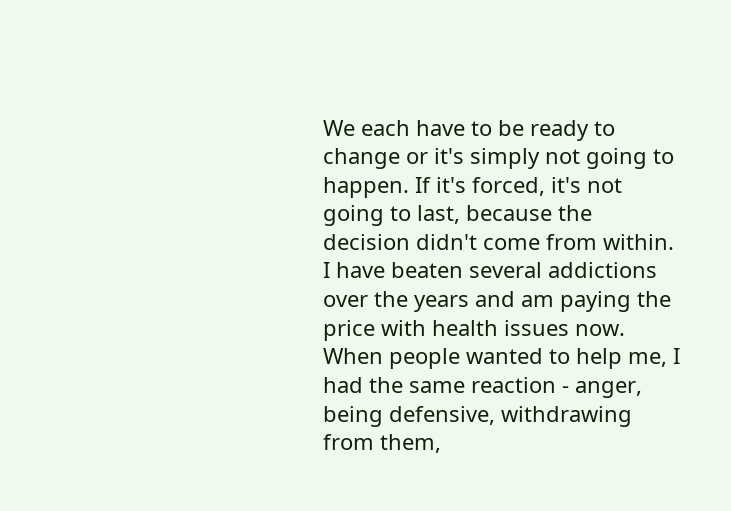We each have to be ready to change or it's simply not going to happen. If it's forced, it's not going to last, because the decision didn't come from within. I have beaten several addictions over the years and am paying the price with health issues now. When people wanted to help me, I had the same reaction - anger, being defensive, withdrawing from them,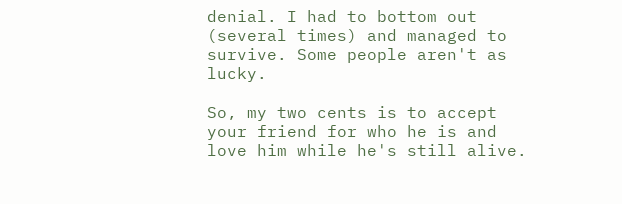denial. I had to bottom out (several times) and managed to survive. Some people aren't as lucky.

So, my two cents is to accept your friend for who he is and love him while he's still alive.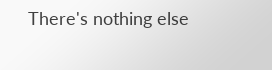There's nothing else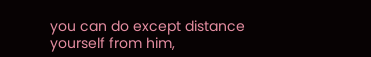you can do except distance yourself from him,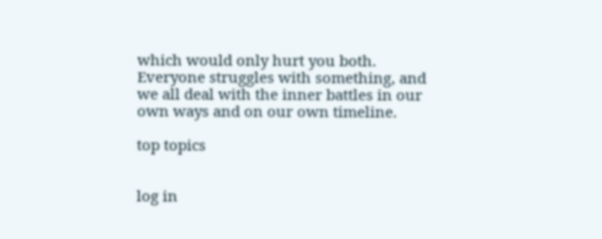which would only hurt you both. Everyone struggles with something, and we all deal with the inner battles in our own ways and on our own timeline.

top topics


log in